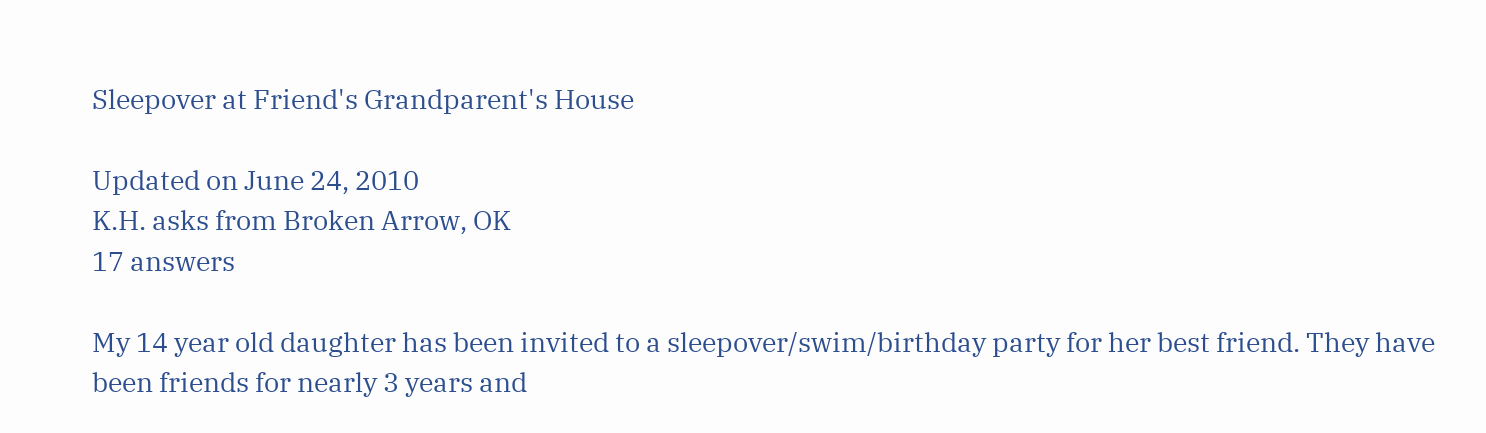Sleepover at Friend's Grandparent's House

Updated on June 24, 2010
K.H. asks from Broken Arrow, OK
17 answers

My 14 year old daughter has been invited to a sleepover/swim/birthday party for her best friend. They have been friends for nearly 3 years and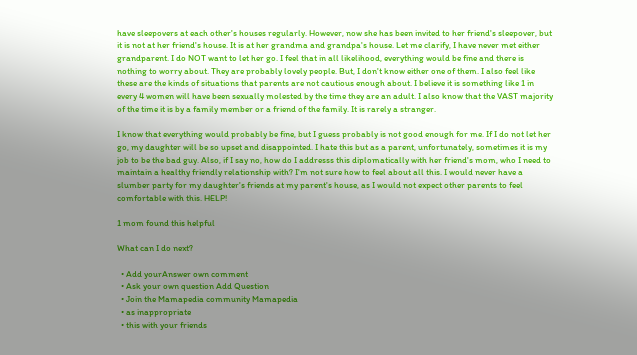have sleepovers at each other's houses regularly. However, now she has been invited to her friend's sleepover, but it is not at her friend's house. It is at her grandma and grandpa's house. Let me clarify, I have never met either grandparent. I do NOT want to let her go. I feel that in all likelihood, everything would be fine and there is nothing to worry about. They are probably lovely people. But, I don't know either one of them. I also feel like these are the kinds of situations that parents are not cautious enough about. I believe it is something like 1 in every 4 women will have been sexually molested by the time they are an adult. I also know that the VAST majority of the time it is by a family member or a friend of the family. It is rarely a stranger.

I know that everything would probably be fine, but I guess probably is not good enough for me. If I do not let her go, my daughter will be so upset and disappointed. I hate this but as a parent, unfortunately, sometimes it is my job to be the bad guy. Also, if I say no, how do I addresss this diplomatically with her friend's mom, who I need to maintain a healthy friendly relationship with? I'm not sure how to feel about all this. I would never have a slumber party for my daughter's friends at my parent's house, as I would not expect other parents to feel comfortable with this. HELP!

1 mom found this helpful

What can I do next?

  • Add yourAnswer own comment
  • Ask your own question Add Question
  • Join the Mamapedia community Mamapedia
  • as inappropriate
  • this with your friends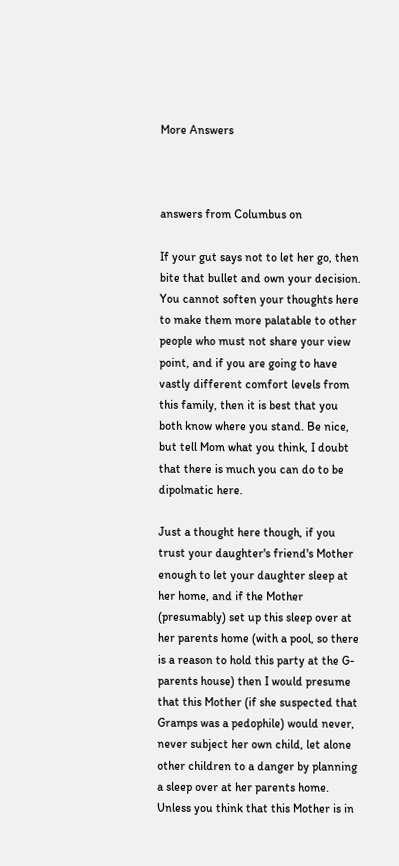More Answers



answers from Columbus on

If your gut says not to let her go, then bite that bullet and own your decision. You cannot soften your thoughts here to make them more palatable to other people who must not share your view point, and if you are going to have vastly different comfort levels from this family, then it is best that you both know where you stand. Be nice, but tell Mom what you think, I doubt that there is much you can do to be dipolmatic here.

Just a thought here though, if you trust your daughter's friend's Mother enough to let your daughter sleep at her home, and if the Mother (presumably) set up this sleep over at her parents home (with a pool, so there is a reason to hold this party at the G-parents house) then I would presume that this Mother (if she suspected that Gramps was a pedophile) would never, never subject her own child, let alone other children to a danger by planning a sleep over at her parents home. Unless you think that this Mother is in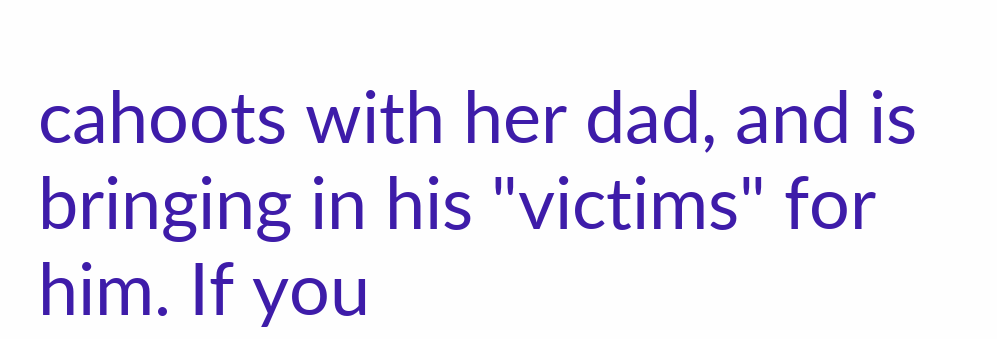cahoots with her dad, and is bringing in his "victims" for him. If you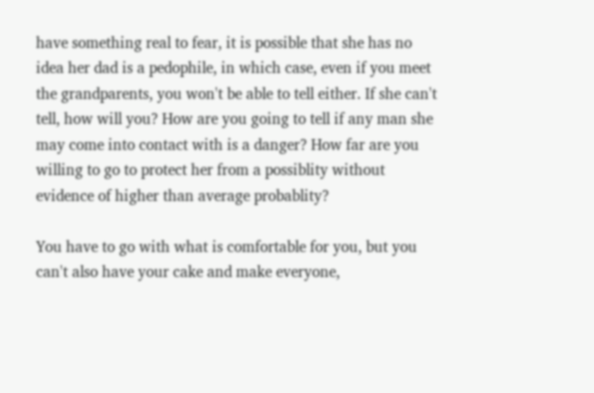have something real to fear, it is possible that she has no idea her dad is a pedophile, in which case, even if you meet the grandparents, you won't be able to tell either. If she can't tell, how will you? How are you going to tell if any man she may come into contact with is a danger? How far are you willing to go to protect her from a possiblity without evidence of higher than average probablity?

You have to go with what is comfortable for you, but you can't also have your cake and make everyone,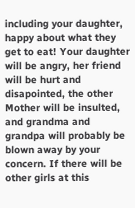including your daughter, happy about what they get to eat! Your daughter will be angry, her friend will be hurt and disapointed, the other Mother will be insulted, and grandma and grandpa will probably be blown away by your concern. If there will be other girls at this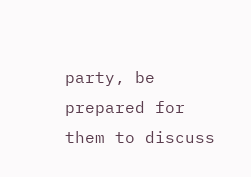party, be prepared for them to discuss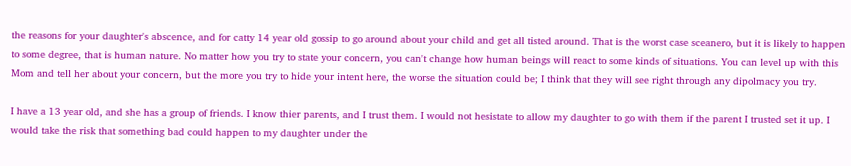the reasons for your daughter's abscence, and for catty 14 year old gossip to go around about your child and get all tisted around. That is the worst case sceanero, but it is likely to happen to some degree, that is human nature. No matter how you try to state your concern, you can't change how human beings will react to some kinds of situations. You can level up with this Mom and tell her about your concern, but the more you try to hide your intent here, the worse the situation could be; I think that they will see right through any dipolmacy you try.

I have a 13 year old, and she has a group of friends. I know thier parents, and I trust them. I would not hesistate to allow my daughter to go with them if the parent I trusted set it up. I would take the risk that something bad could happen to my daughter under the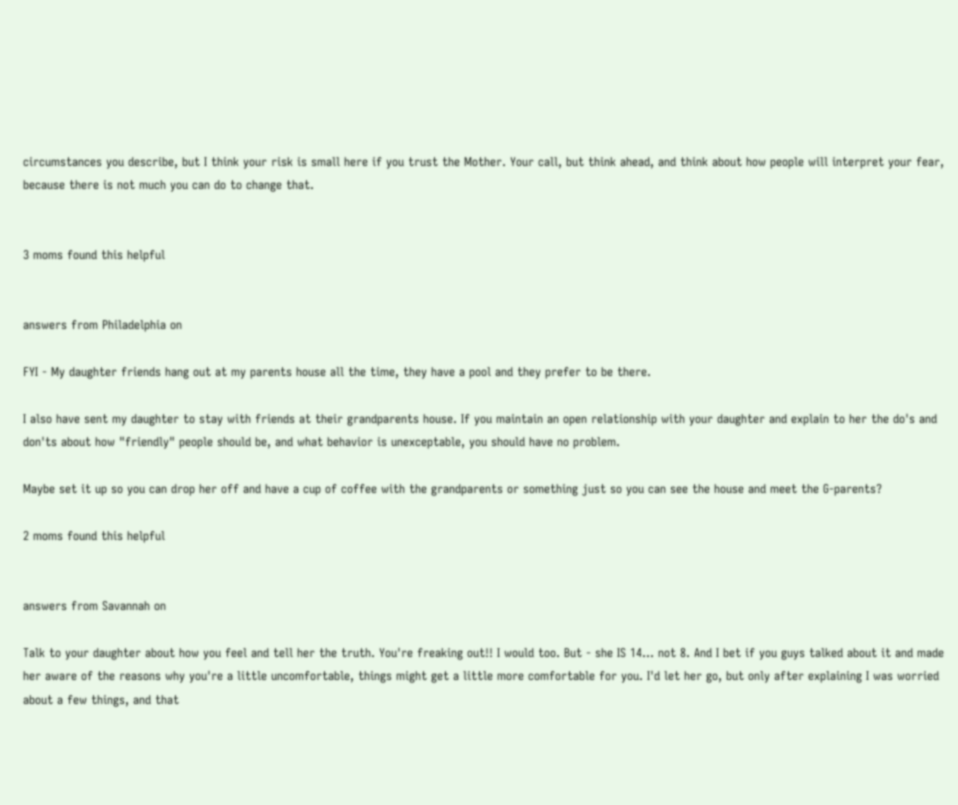circumstances you describe, but I think your risk is small here if you trust the Mother. Your call, but think ahead, and think about how people will interpret your fear, because there is not much you can do to change that.


3 moms found this helpful


answers from Philadelphia on

FYI - My daughter friends hang out at my parents house all the time, they have a pool and they prefer to be there.

I also have sent my daughter to stay with friends at their grandparents house. If you maintain an open relationship with your daughter and explain to her the do's and don'ts about how "friendly" people should be, and what behavior is unexceptable, you should have no problem.

Maybe set it up so you can drop her off and have a cup of coffee with the grandparents or something just so you can see the house and meet the G-parents?

2 moms found this helpful


answers from Savannah on

Talk to your daughter about how you feel and tell her the truth. You're freaking out!! I would too. But - she IS 14... not 8. And I bet if you guys talked about it and made her aware of the reasons why you're a little uncomfortable, things might get a little more comfortable for you. I'd let her go, but only after explaining I was worried about a few things, and that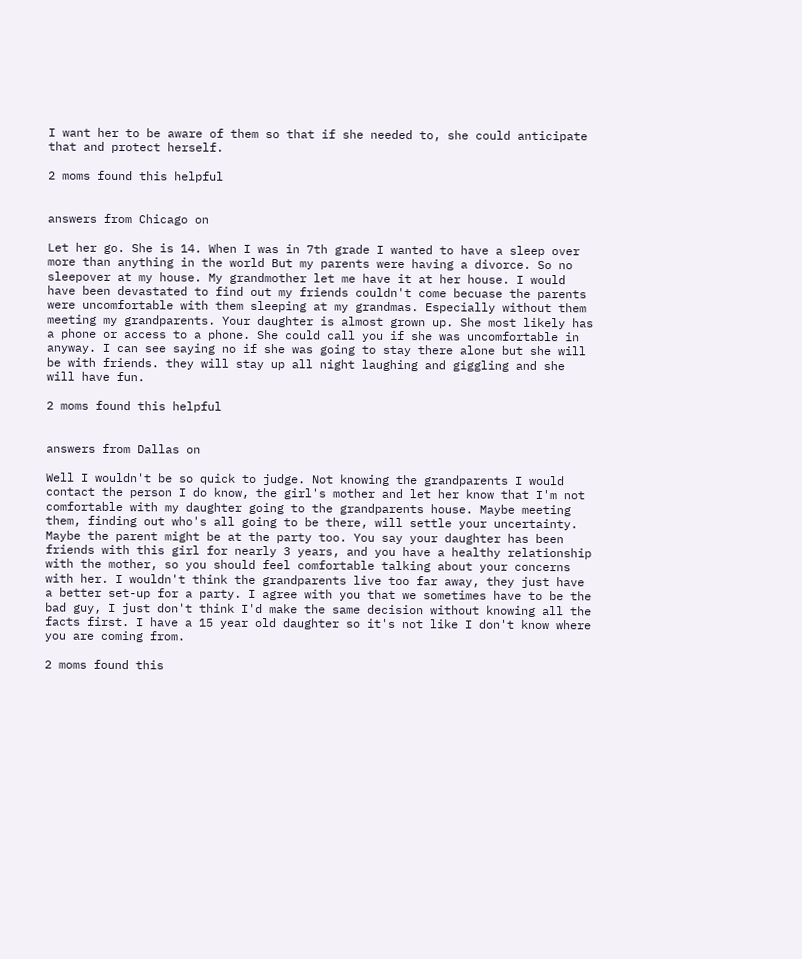I want her to be aware of them so that if she needed to, she could anticipate that and protect herself.

2 moms found this helpful


answers from Chicago on

Let her go. She is 14. When I was in 7th grade I wanted to have a sleep over more than anything in the world But my parents were having a divorce. So no sleepover at my house. My grandmother let me have it at her house. I would have been devastated to find out my friends couldn't come becuase the parents were uncomfortable with them sleeping at my grandmas. Especially without them meeting my grandparents. Your daughter is almost grown up. She most likely has a phone or access to a phone. She could call you if she was uncomfortable in anyway. I can see saying no if she was going to stay there alone but she will be with friends. they will stay up all night laughing and giggling and she will have fun.

2 moms found this helpful


answers from Dallas on

Well I wouldn't be so quick to judge. Not knowing the grandparents I would contact the person I do know, the girl's mother and let her know that I'm not comfortable with my daughter going to the grandparents house. Maybe meeting them, finding out who's all going to be there, will settle your uncertainty. Maybe the parent might be at the party too. You say your daughter has been friends with this girl for nearly 3 years, and you have a healthy relationship with the mother, so you should feel comfortable talking about your concerns with her. I wouldn't think the grandparents live too far away, they just have a better set-up for a party. I agree with you that we sometimes have to be the bad guy, I just don't think I'd make the same decision without knowing all the facts first. I have a 15 year old daughter so it's not like I don't know where you are coming from.

2 moms found this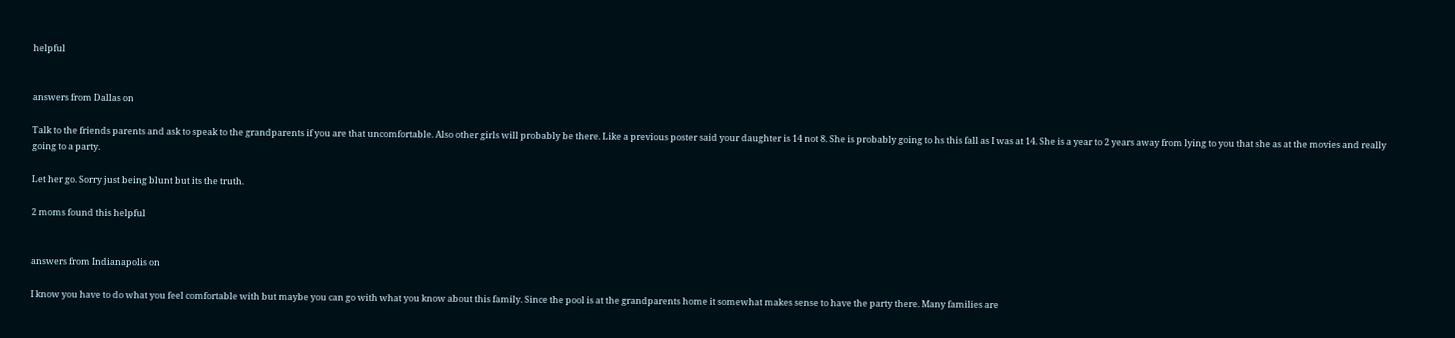helpful


answers from Dallas on

Talk to the friends parents and ask to speak to the grandparents if you are that uncomfortable. Also other girls will probably be there. Like a previous poster said your daughter is 14 not 8. She is probably going to hs this fall as I was at 14. She is a year to 2 years away from lying to you that she as at the movies and really going to a party.

Let her go. Sorry just being blunt but its the truth.

2 moms found this helpful


answers from Indianapolis on

I know you have to do what you feel comfortable with but maybe you can go with what you know about this family. Since the pool is at the grandparents home it somewhat makes sense to have the party there. Many families are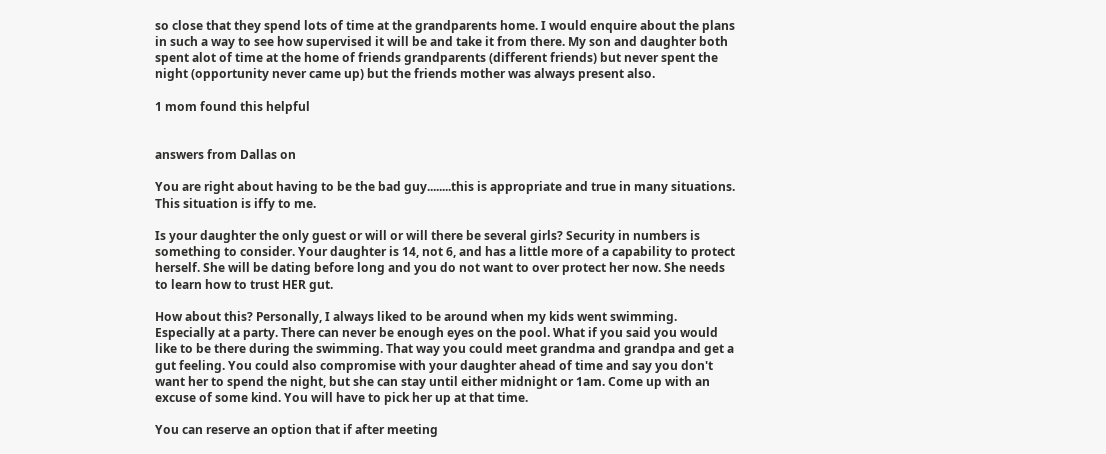so close that they spend lots of time at the grandparents home. I would enquire about the plans in such a way to see how supervised it will be and take it from there. My son and daughter both spent alot of time at the home of friends grandparents (different friends) but never spent the night (opportunity never came up) but the friends mother was always present also.

1 mom found this helpful


answers from Dallas on

You are right about having to be the bad guy........this is appropriate and true in many situations. This situation is iffy to me.

Is your daughter the only guest or will or will there be several girls? Security in numbers is something to consider. Your daughter is 14, not 6, and has a little more of a capability to protect herself. She will be dating before long and you do not want to over protect her now. She needs to learn how to trust HER gut.

How about this? Personally, I always liked to be around when my kids went swimming. Especially at a party. There can never be enough eyes on the pool. What if you said you would like to be there during the swimming. That way you could meet grandma and grandpa and get a gut feeling. You could also compromise with your daughter ahead of time and say you don't want her to spend the night, but she can stay until either midnight or 1am. Come up with an excuse of some kind. You will have to pick her up at that time.

You can reserve an option that if after meeting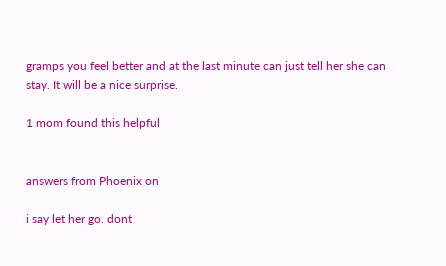gramps you feel better and at the last minute can just tell her she can stay. It will be a nice surprise.

1 mom found this helpful


answers from Phoenix on

i say let her go. dont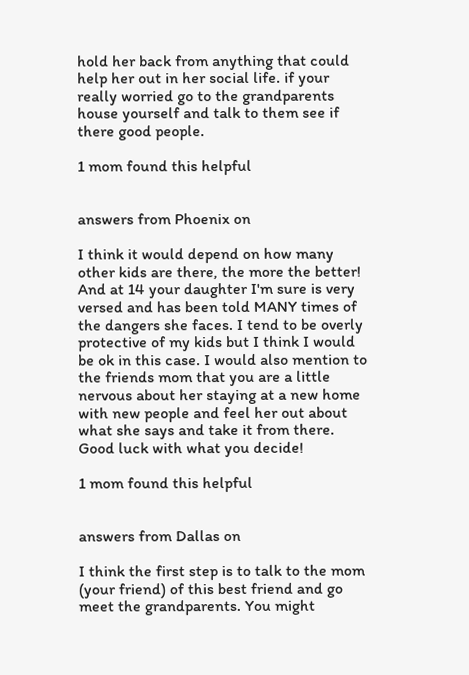hold her back from anything that could help her out in her social life. if your really worried go to the grandparents house yourself and talk to them see if there good people.

1 mom found this helpful


answers from Phoenix on

I think it would depend on how many other kids are there, the more the better! And at 14 your daughter I'm sure is very versed and has been told MANY times of the dangers she faces. I tend to be overly protective of my kids but I think I would be ok in this case. I would also mention to the friends mom that you are a little nervous about her staying at a new home with new people and feel her out about what she says and take it from there. Good luck with what you decide!

1 mom found this helpful


answers from Dallas on

I think the first step is to talk to the mom (your friend) of this best friend and go meet the grandparents. You might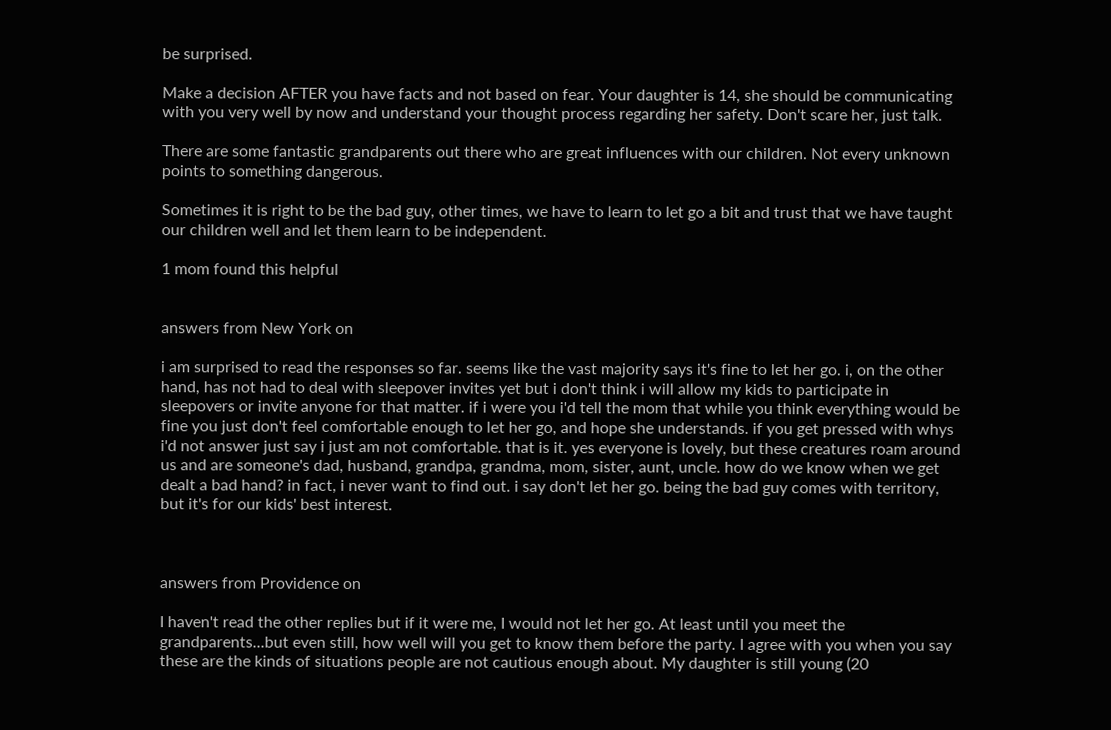be surprised.

Make a decision AFTER you have facts and not based on fear. Your daughter is 14, she should be communicating with you very well by now and understand your thought process regarding her safety. Don't scare her, just talk.

There are some fantastic grandparents out there who are great influences with our children. Not every unknown points to something dangerous.

Sometimes it is right to be the bad guy, other times, we have to learn to let go a bit and trust that we have taught our children well and let them learn to be independent.

1 mom found this helpful


answers from New York on

i am surprised to read the responses so far. seems like the vast majority says it's fine to let her go. i, on the other hand, has not had to deal with sleepover invites yet but i don't think i will allow my kids to participate in sleepovers or invite anyone for that matter. if i were you i'd tell the mom that while you think everything would be fine you just don't feel comfortable enough to let her go, and hope she understands. if you get pressed with whys i'd not answer just say i just am not comfortable. that is it. yes everyone is lovely, but these creatures roam around us and are someone's dad, husband, grandpa, grandma, mom, sister, aunt, uncle. how do we know when we get dealt a bad hand? in fact, i never want to find out. i say don't let her go. being the bad guy comes with territory, but it's for our kids' best interest.



answers from Providence on

I haven't read the other replies but if it were me, I would not let her go. At least until you meet the grandparents...but even still, how well will you get to know them before the party. I agree with you when you say these are the kinds of situations people are not cautious enough about. My daughter is still young (20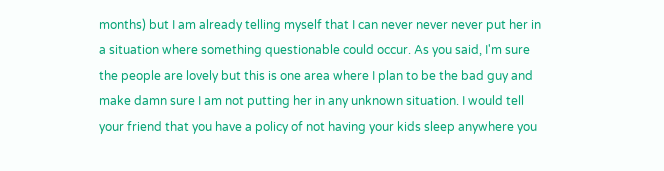months) but I am already telling myself that I can never never never put her in a situation where something questionable could occur. As you said, I'm sure the people are lovely but this is one area where I plan to be the bad guy and make damn sure I am not putting her in any unknown situation. I would tell your friend that you have a policy of not having your kids sleep anywhere you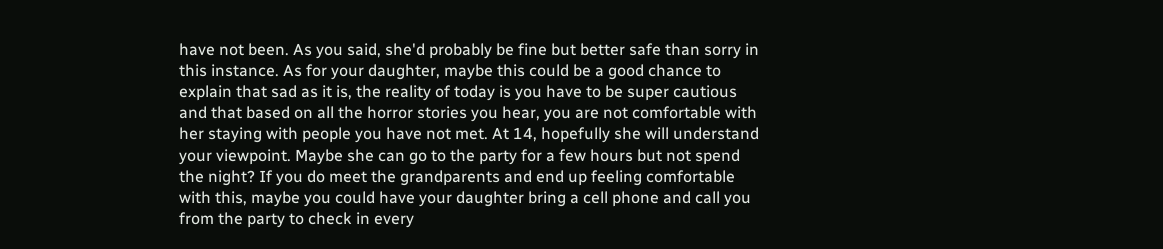have not been. As you said, she'd probably be fine but better safe than sorry in this instance. As for your daughter, maybe this could be a good chance to explain that sad as it is, the reality of today is you have to be super cautious and that based on all the horror stories you hear, you are not comfortable with her staying with people you have not met. At 14, hopefully she will understand your viewpoint. Maybe she can go to the party for a few hours but not spend the night? If you do meet the grandparents and end up feeling comfortable with this, maybe you could have your daughter bring a cell phone and call you from the party to check in every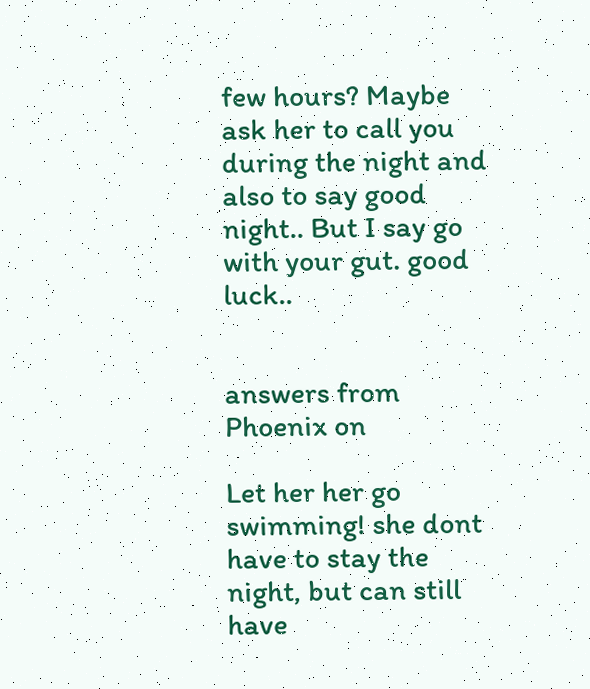few hours? Maybe ask her to call you during the night and also to say good night.. But I say go with your gut. good luck..


answers from Phoenix on

Let her her go swimming! she dont have to stay the night, but can still have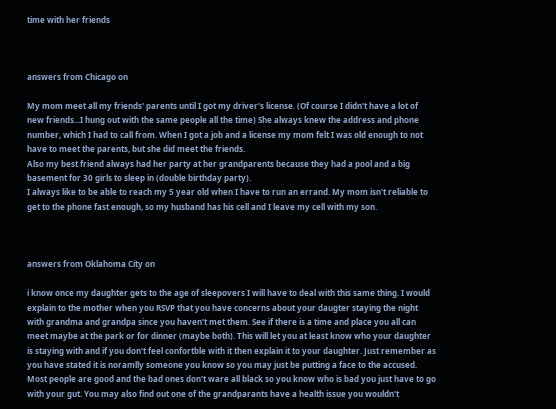time with her friends



answers from Chicago on

My mom meet all my friends' parents until I got my driver's license. (Of course I didn't have a lot of new friends...I hung out with the same people all the time) She always knew the address and phone number, which I had to call from. When I got a job and a license my mom felt I was old enough to not have to meet the parents, but she did meet the friends.
Also my best friend always had her party at her grandparents because they had a pool and a big basement for 30 girls to sleep in (double birthday party).
I always like to be able to reach my 5 year old when I have to run an errand. My mom isn't reliable to get to the phone fast enough, so my husband has his cell and I leave my cell with my son.



answers from Oklahoma City on

i know once my daughter gets to the age of sleepovers I will have to deal with this same thing. I would explain to the mother when you RSVP that you have concerns about your daugter staying the night with grandma and grandpa since you haven't met them. See if there is a time and place you all can meet maybe at the park or for dinner (maybe both). This will let you at least know who your daughter is staying with and if you don't feel confortble with it then explain it to your daughter. Just remember as you have stated it is noramlly someone you know so you may just be putting a face to the accused. Most people are good and the bad ones don't ware all black so you know who is bad you just have to go with your gut. You may also find out one of the grandparants have a health issue you wouldn't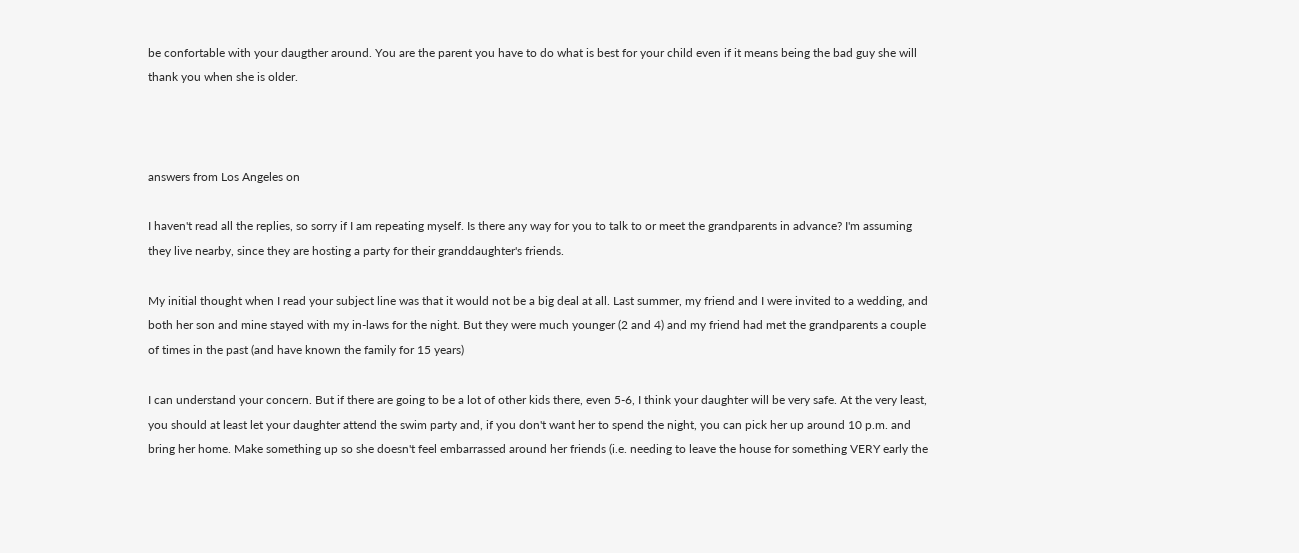be confortable with your daugther around. You are the parent you have to do what is best for your child even if it means being the bad guy she will thank you when she is older.



answers from Los Angeles on

I haven't read all the replies, so sorry if I am repeating myself. Is there any way for you to talk to or meet the grandparents in advance? I'm assuming they live nearby, since they are hosting a party for their granddaughter's friends.

My initial thought when I read your subject line was that it would not be a big deal at all. Last summer, my friend and I were invited to a wedding, and both her son and mine stayed with my in-laws for the night. But they were much younger (2 and 4) and my friend had met the grandparents a couple of times in the past (and have known the family for 15 years)

I can understand your concern. But if there are going to be a lot of other kids there, even 5-6, I think your daughter will be very safe. At the very least, you should at least let your daughter attend the swim party and, if you don't want her to spend the night, you can pick her up around 10 p.m. and bring her home. Make something up so she doesn't feel embarrassed around her friends (i.e. needing to leave the house for something VERY early the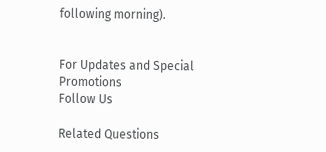following morning).


For Updates and Special Promotions
Follow Us

Related Questions